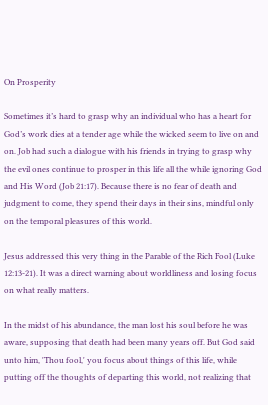On Prosperity

Sometimes it’s hard to grasp why an individual who has a heart for God’s work dies at a tender age while the wicked seem to live on and on. Job had such a dialogue with his friends in trying to grasp why the evil ones continue to prosper in this life all the while ignoring God and His Word (Job 21:17). Because there is no fear of death and judgment to come, they spend their days in their sins, mindful only on the temporal pleasures of this world.

Jesus addressed this very thing in the Parable of the Rich Fool (Luke 12:13-21). It was a direct warning about worldliness and losing focus on what really matters.

In the midst of his abundance, the man lost his soul before he was aware, supposing that death had been many years off. But God said unto him, 'Thou fool,' you focus about things of this life, while putting off the thoughts of departing this world, not realizing that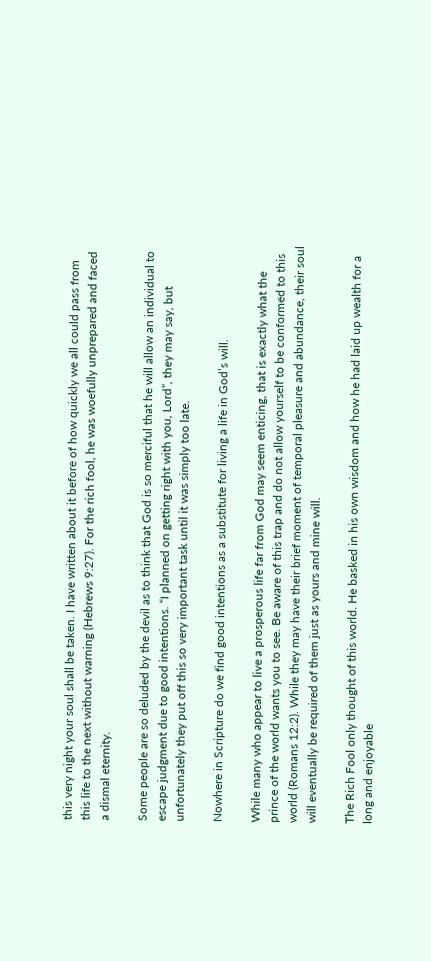this very night your soul shall be taken. I have written about it before of how quickly we all could pass from this life to the next without warning (Hebrews 9:27). For the rich fool, he was woefully unprepared and faced a dismal eternity.

Some people are so deluded by the devil as to think that God is so merciful that he will allow an individual to escape judgment due to good intentions. “I planned on getting right with you, Lord”, they may say, but unfortunately they put off this so very important task until it was simply too late.

Nowhere in Scripture do we find good intentions as a substitute for living a life in God’s will.

While many who appear to live a prosperous life far from God may seem enticing, that is exactly what the prince of the world wants you to see. Be aware of this trap and do not allow yourself to be conformed to this world (Romans 12:2). While they may have their brief moment of temporal pleasure and abundance, their soul will eventually be required of them just as yours and mine will.

The Rich Fool only thought of this world. He basked in his own wisdom and how he had laid up wealth for a long and enjoyable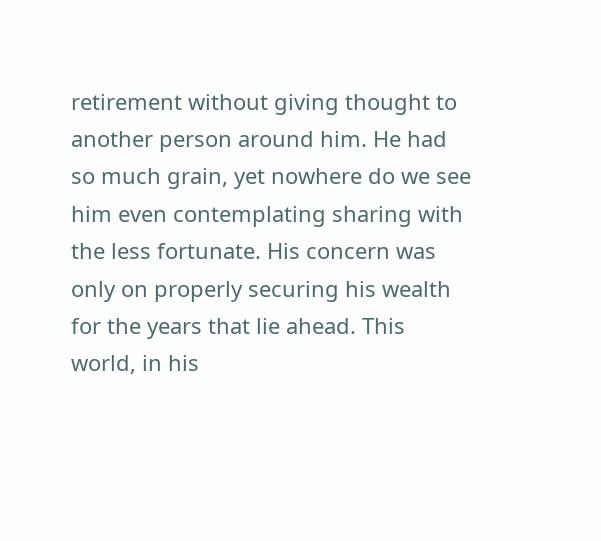retirement without giving thought to another person around him. He had so much grain, yet nowhere do we see him even contemplating sharing with the less fortunate. His concern was only on properly securing his wealth for the years that lie ahead. This world, in his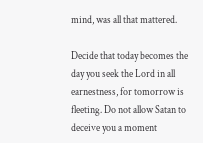mind, was all that mattered.

Decide that today becomes the day you seek the Lord in all earnestness, for tomorrow is fleeting. Do not allow Satan to deceive you a moment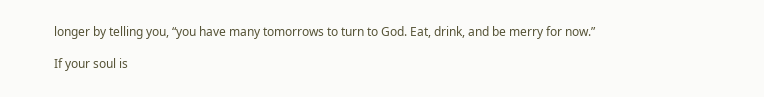longer by telling you, “you have many tomorrows to turn to God. Eat, drink, and be merry for now.”

If your soul is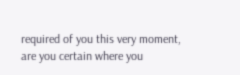required of you this very moment, are you certain where you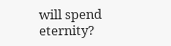will spend eternity?